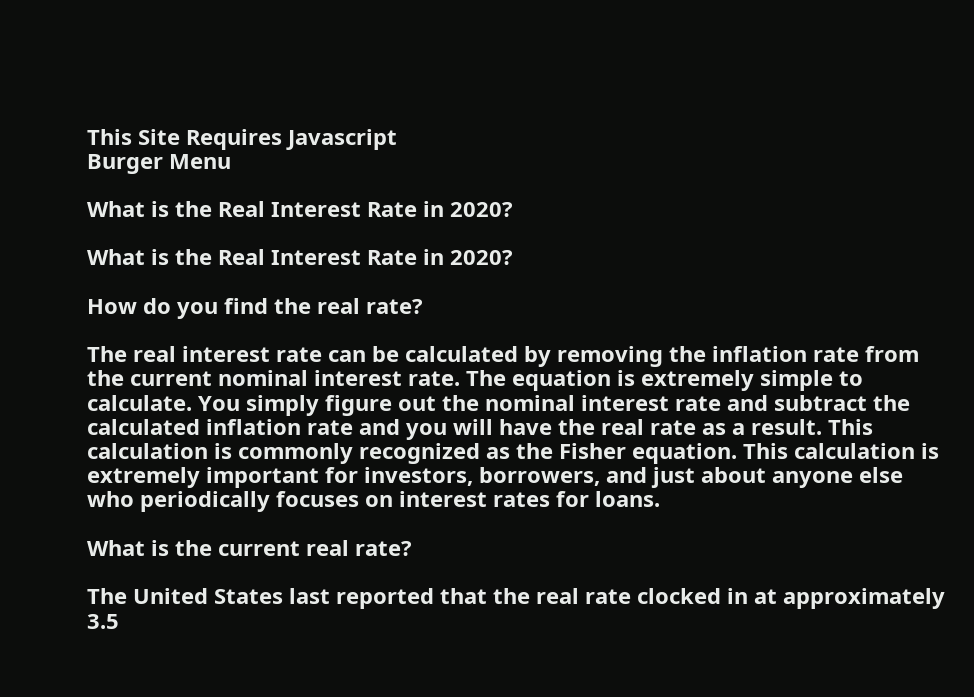This Site Requires Javascript
Burger Menu

What is the Real Interest Rate in 2020?

What is the Real Interest Rate in 2020?

How do you find the real rate?

The real interest rate can be calculated by removing the inflation rate from the current nominal interest rate. The equation is extremely simple to calculate. You simply figure out the nominal interest rate and subtract the calculated inflation rate and you will have the real rate as a result. This calculation is commonly recognized as the Fisher equation. This calculation is extremely important for investors, borrowers, and just about anyone else who periodically focuses on interest rates for loans.

What is the current real rate?

The United States last reported that the real rate clocked in at approximately 3.5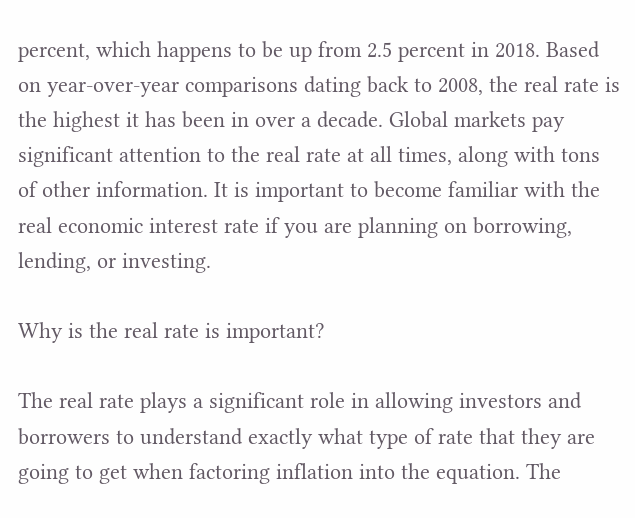percent, which happens to be up from 2.5 percent in 2018. Based on year-over-year comparisons dating back to 2008, the real rate is the highest it has been in over a decade. Global markets pay significant attention to the real rate at all times, along with tons of other information. It is important to become familiar with the real economic interest rate if you are planning on borrowing, lending, or investing.

Why is the real rate is important?

The real rate plays a significant role in allowing investors and borrowers to understand exactly what type of rate that they are going to get when factoring inflation into the equation. The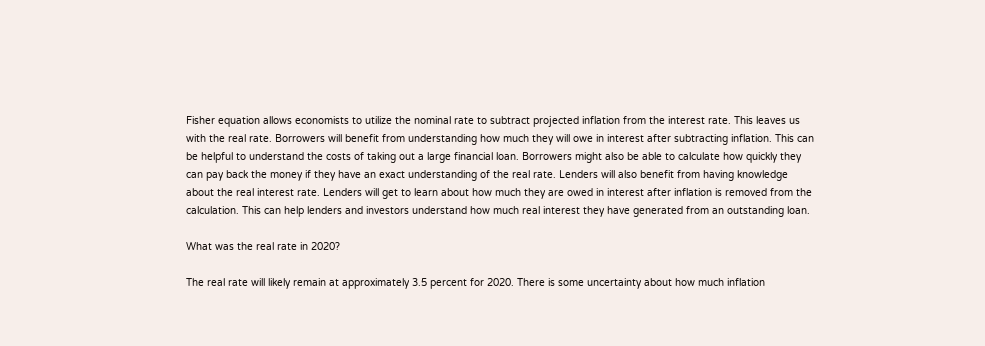Fisher equation allows economists to utilize the nominal rate to subtract projected inflation from the interest rate. This leaves us with the real rate. Borrowers will benefit from understanding how much they will owe in interest after subtracting inflation. This can be helpful to understand the costs of taking out a large financial loan. Borrowers might also be able to calculate how quickly they can pay back the money if they have an exact understanding of the real rate. Lenders will also benefit from having knowledge about the real interest rate. Lenders will get to learn about how much they are owed in interest after inflation is removed from the calculation. This can help lenders and investors understand how much real interest they have generated from an outstanding loan.

What was the real rate in 2020?

The real rate will likely remain at approximately 3.5 percent for 2020. There is some uncertainty about how much inflation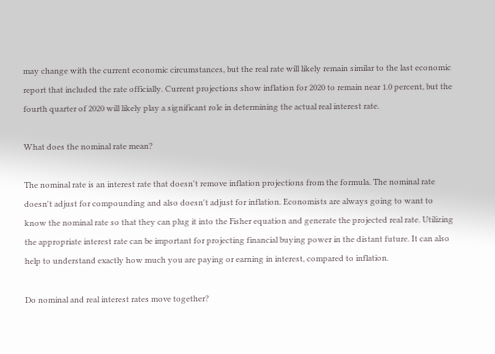may change with the current economic circumstances, but the real rate will likely remain similar to the last economic report that included the rate officially. Current projections show inflation for 2020 to remain near 1.0 percent, but the fourth quarter of 2020 will likely play a significant role in determining the actual real interest rate.

What does the nominal rate mean?

The nominal rate is an interest rate that doesn't remove inflation projections from the formula. The nominal rate doesn't adjust for compounding and also doesn't adjust for inflation. Economists are always going to want to know the nominal rate so that they can plug it into the Fisher equation and generate the projected real rate. Utilizing the appropriate interest rate can be important for projecting financial buying power in the distant future. It can also help to understand exactly how much you are paying or earning in interest, compared to inflation.

Do nominal and real interest rates move together?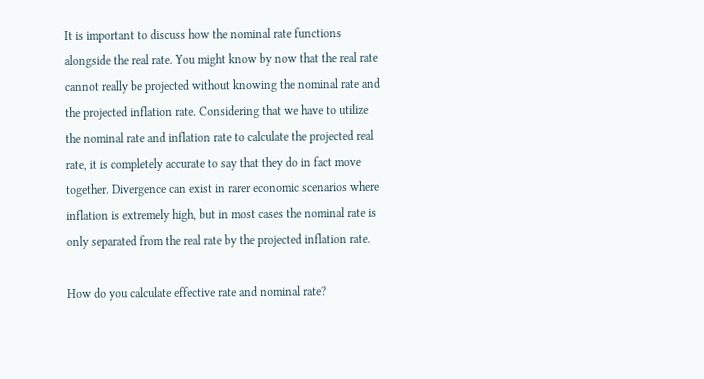It is important to discuss how the nominal rate functions alongside the real rate. You might know by now that the real rate cannot really be projected without knowing the nominal rate and the projected inflation rate. Considering that we have to utilize the nominal rate and inflation rate to calculate the projected real rate, it is completely accurate to say that they do in fact move together. Divergence can exist in rarer economic scenarios where inflation is extremely high, but in most cases the nominal rate is only separated from the real rate by the projected inflation rate.

How do you calculate effective rate and nominal rate?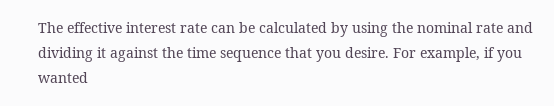The effective interest rate can be calculated by using the nominal rate and dividing it against the time sequence that you desire. For example, if you wanted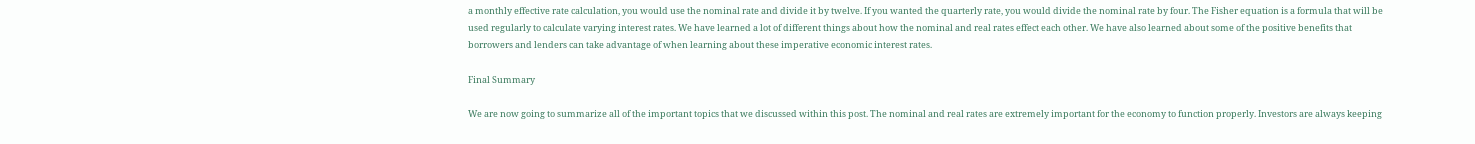a monthly effective rate calculation, you would use the nominal rate and divide it by twelve. If you wanted the quarterly rate, you would divide the nominal rate by four. The Fisher equation is a formula that will be used regularly to calculate varying interest rates. We have learned a lot of different things about how the nominal and real rates effect each other. We have also learned about some of the positive benefits that borrowers and lenders can take advantage of when learning about these imperative economic interest rates.

Final Summary

We are now going to summarize all of the important topics that we discussed within this post. The nominal and real rates are extremely important for the economy to function properly. Investors are always keeping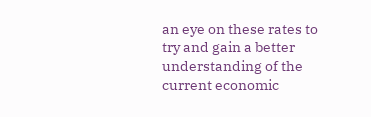an eye on these rates to try and gain a better understanding of the current economic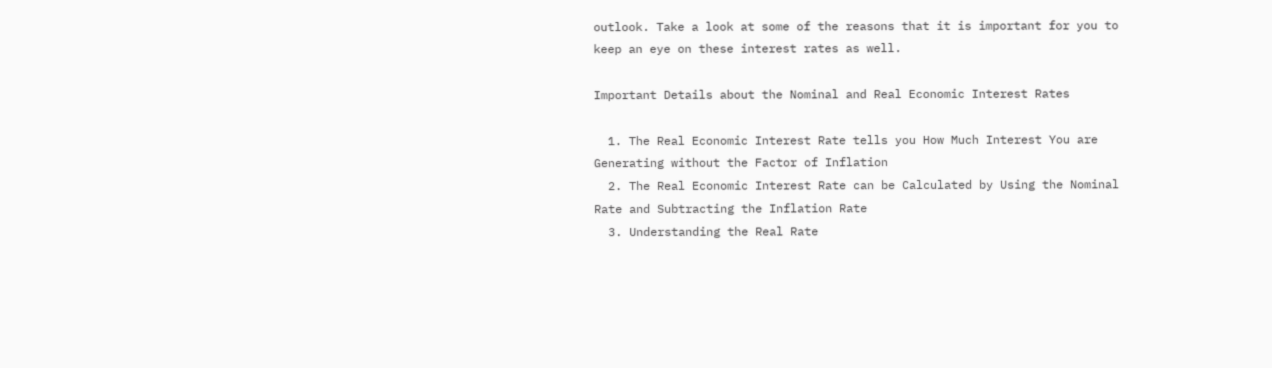outlook. Take a look at some of the reasons that it is important for you to keep an eye on these interest rates as well.

Important Details about the Nominal and Real Economic Interest Rates

  1. The Real Economic Interest Rate tells you How Much Interest You are Generating without the Factor of Inflation
  2. The Real Economic Interest Rate can be Calculated by Using the Nominal Rate and Subtracting the Inflation Rate
  3. Understanding the Real Rate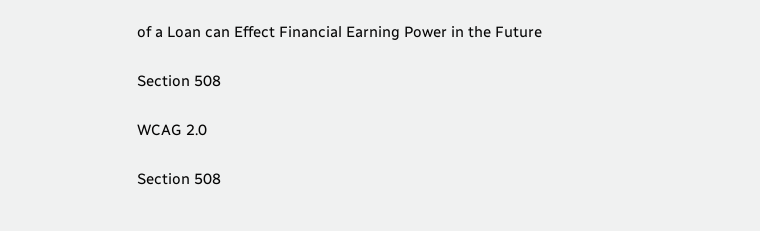of a Loan can Effect Financial Earning Power in the Future

Section 508

WCAG 2.0

Section 508